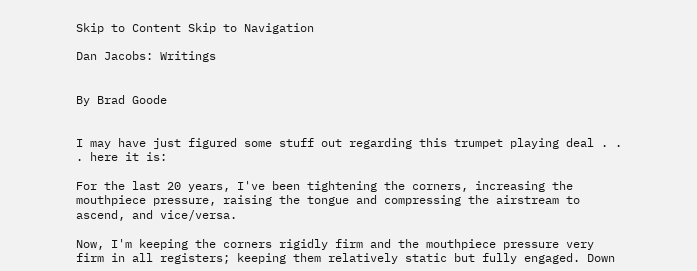Skip to Content Skip to Navigation

Dan Jacobs: Writings


By Brad Goode


I may have just figured some stuff out regarding this trumpet playing deal . . . here it is:

For the last 20 years, I've been tightening the corners, increasing the  mouthpiece pressure, raising the tongue and compressing the airstream to ascend, and vice/versa.

Now, I'm keeping the corners rigidly firm and the mouthpiece pressure very firm in all registers; keeping them relatively static but fully engaged. Down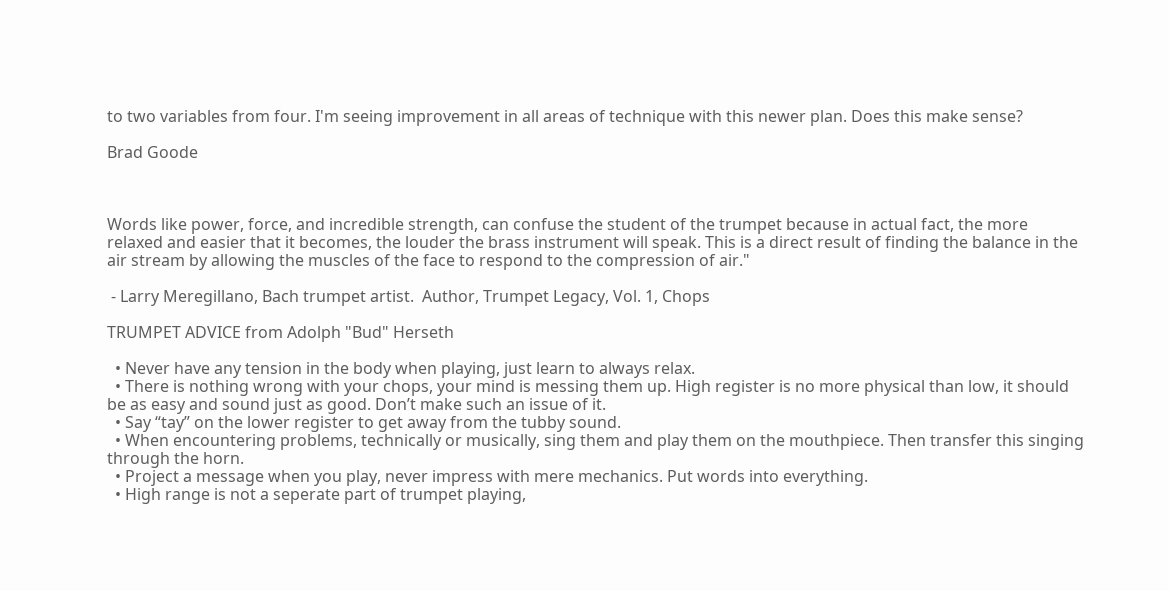to two variables from four. I'm seeing improvement in all areas of technique with this newer plan. Does this make sense?

Brad Goode



Words like power, force, and incredible strength, can confuse the student of the trumpet because in actual fact, the more relaxed and easier that it becomes, the louder the brass instrument will speak. This is a direct result of finding the balance in the air stream by allowing the muscles of the face to respond to the compression of air."

 - Larry Meregillano, Bach trumpet artist.  Author, Trumpet Legacy, Vol. 1, Chops

TRUMPET ADVICE from Adolph "Bud" Herseth

  • Never have any tension in the body when playing, just learn to always relax.
  • There is nothing wrong with your chops, your mind is messing them up. High register is no more physical than low, it should be as easy and sound just as good. Don’t make such an issue of it.
  • Say “tay” on the lower register to get away from the tubby sound.
  • When encountering problems, technically or musically, sing them and play them on the mouthpiece. Then transfer this singing through the horn.
  • Project a message when you play, never impress with mere mechanics. Put words into everything.
  • High range is not a seperate part of trumpet playing,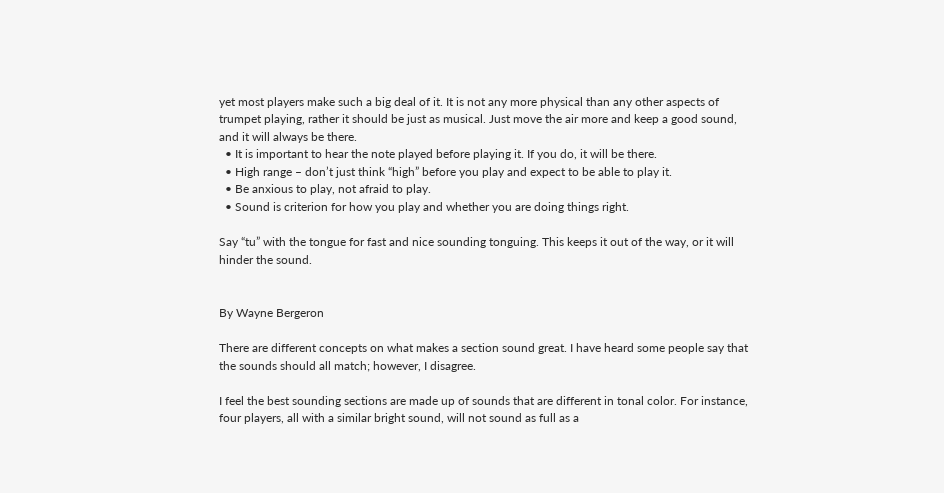yet most players make such a big deal of it. It is not any more physical than any other aspects of trumpet playing, rather it should be just as musical. Just move the air more and keep a good sound, and it will always be there.
  • It is important to hear the note played before playing it. If you do, it will be there.
  • High range – don’t just think “high” before you play and expect to be able to play it.
  • Be anxious to play, not afraid to play.
  • Sound is criterion for how you play and whether you are doing things right.

Say “tu” with the tongue for fast and nice sounding tonguing. This keeps it out of the way, or it will hinder the sound.


By Wayne Bergeron

There are different concepts on what makes a section sound great. I have heard some people say that the sounds should all match; however, I disagree.

I feel the best sounding sections are made up of sounds that are different in tonal color. For instance, four players, all with a similar bright sound, will not sound as full as a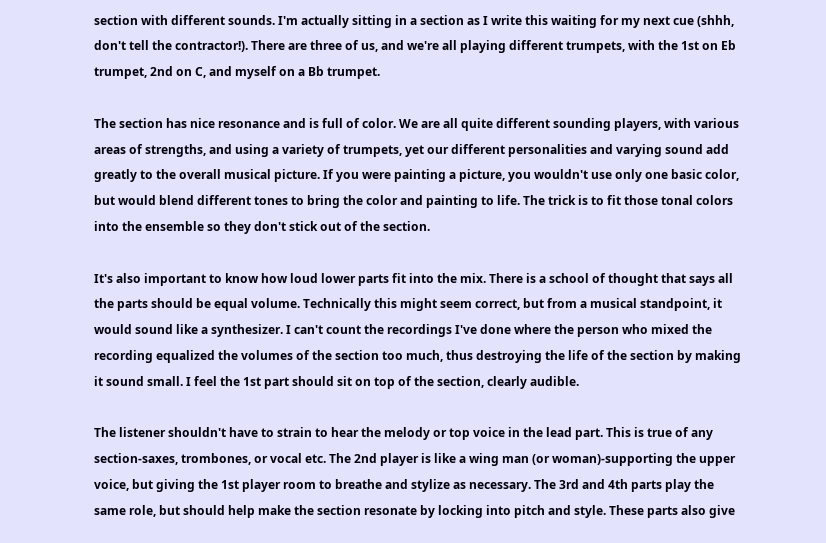section with different sounds. I'm actually sitting in a section as I write this waiting for my next cue (shhh, don't tell the contractor!). There are three of us, and we're all playing different trumpets, with the 1st on Eb trumpet, 2nd on C, and myself on a Bb trumpet.

The section has nice resonance and is full of color. We are all quite different sounding players, with various areas of strengths, and using a variety of trumpets, yet our different personalities and varying sound add greatly to the overall musical picture. If you were painting a picture, you wouldn't use only one basic color, but would blend different tones to bring the color and painting to life. The trick is to fit those tonal colors into the ensemble so they don't stick out of the section.

It's also important to know how loud lower parts fit into the mix. There is a school of thought that says all the parts should be equal volume. Technically this might seem correct, but from a musical standpoint, it would sound like a synthesizer. I can't count the recordings I've done where the person who mixed the recording equalized the volumes of the section too much, thus destroying the life of the section by making it sound small. I feel the 1st part should sit on top of the section, clearly audible.

The listener shouldn't have to strain to hear the melody or top voice in the lead part. This is true of any section-saxes, trombones, or vocal etc. The 2nd player is like a wing man (or woman)-supporting the upper voice, but giving the 1st player room to breathe and stylize as necessary. The 3rd and 4th parts play the same role, but should help make the section resonate by locking into pitch and style. These parts also give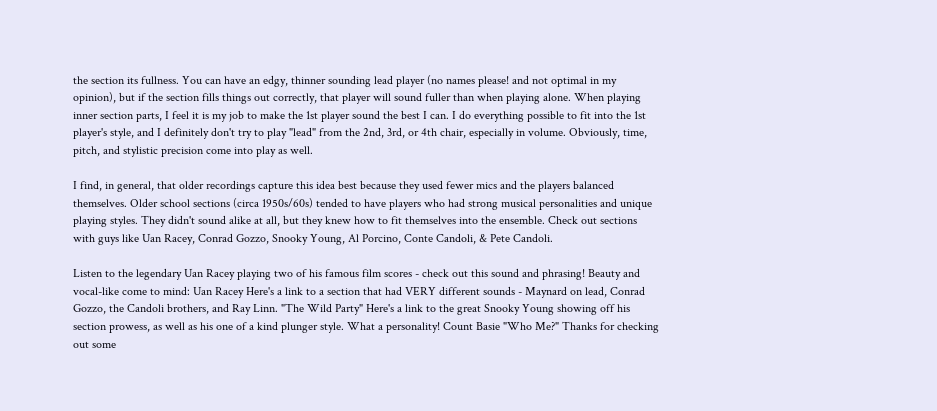the section its fullness. You can have an edgy, thinner sounding lead player (no names please! and not optimal in my opinion), but if the section fills things out correctly, that player will sound fuller than when playing alone. When playing inner section parts, I feel it is my job to make the 1st player sound the best I can. I do everything possible to fit into the 1st player's style, and I definitely don't try to play "lead" from the 2nd, 3rd, or 4th chair, especially in volume. Obviously, time, pitch, and stylistic precision come into play as well.

I find, in general, that older recordings capture this idea best because they used fewer mics and the players balanced themselves. Older school sections (circa 1950s/60s) tended to have players who had strong musical personalities and unique playing styles. They didn't sound alike at all, but they knew how to fit themselves into the ensemble. Check out sections with guys like Uan Racey, Conrad Gozzo, Snooky Young, Al Porcino, Conte Candoli, & Pete Candoli.

Listen to the legendary Uan Racey playing two of his famous film scores - check out this sound and phrasing! Beauty and vocal-like come to mind: Uan Racey Here's a link to a section that had VERY different sounds - Maynard on lead, Conrad Gozzo, the Candoli brothers, and Ray Linn. "The Wild Party" Here's a link to the great Snooky Young showing off his section prowess, as well as his one of a kind plunger style. What a personality! Count Basie "Who Me?" Thanks for checking out some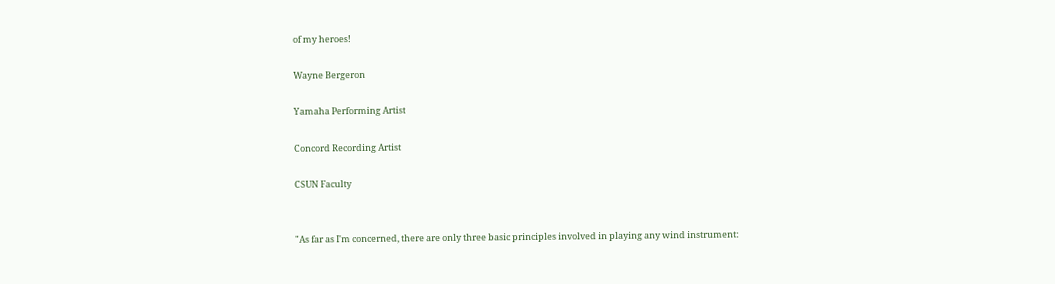of my heroes!

Wayne Bergeron

Yamaha Performing Artist

Concord Recording Artist

CSUN Faculty


"As far as I'm concerned, there are only three basic principles involved in playing any wind instrument: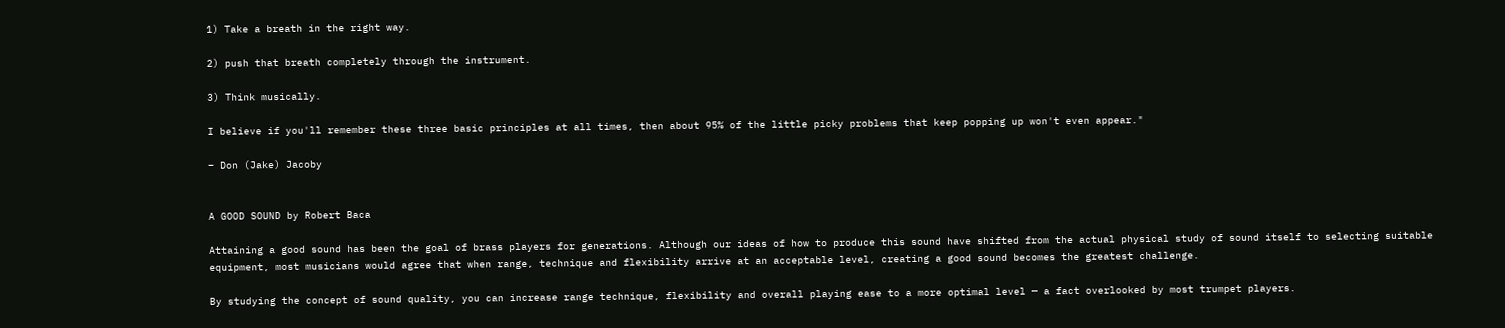1) Take a breath in the right way.

2) push that breath completely through the instrument.

3) Think musically.

I believe if you'll remember these three basic principles at all times, then about 95% of the little picky problems that keep popping up won't even appear."

– Don (Jake) Jacoby


A GOOD SOUND by Robert Baca

Attaining a good sound has been the goal of brass players for generations. Although our ideas of how to produce this sound have shifted from the actual physical study of sound itself to selecting suitable equipment, most musicians would agree that when range, technique and flexibility arrive at an acceptable level, creating a good sound becomes the greatest challenge.

By studying the concept of sound quality, you can increase range technique, flexibility and overall playing ease to a more optimal level — a fact overlooked by most trumpet players.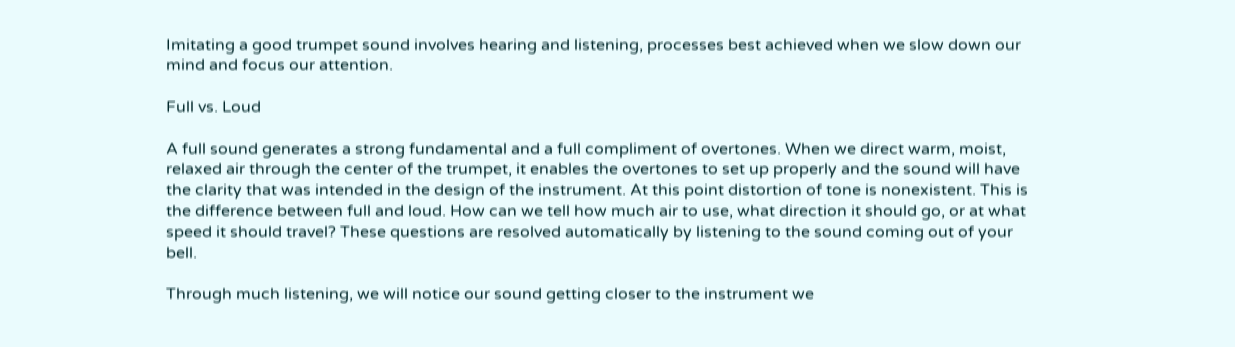Imitating a good trumpet sound involves hearing and listening, processes best achieved when we slow down our mind and focus our attention.

Full vs. Loud

A full sound generates a strong fundamental and a full compliment of overtones. When we direct warm, moist, relaxed air through the center of the trumpet, it enables the overtones to set up properly and the sound will have the clarity that was intended in the design of the instrument. At this point distortion of tone is nonexistent. This is the difference between full and loud. How can we tell how much air to use, what direction it should go, or at what speed it should travel? These questions are resolved automatically by listening to the sound coming out of your bell.

Through much listening, we will notice our sound getting closer to the instrument we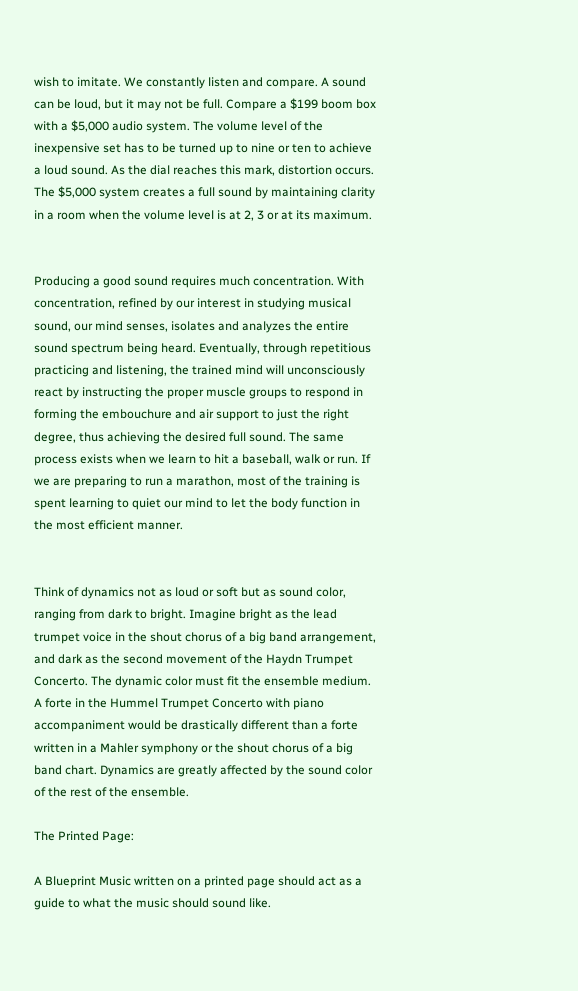wish to imitate. We constantly listen and compare. A sound can be loud, but it may not be full. Compare a $199 boom box with a $5,000 audio system. The volume level of the inexpensive set has to be turned up to nine or ten to achieve a loud sound. As the dial reaches this mark, distortion occurs. The $5,000 system creates a full sound by maintaining clarity in a room when the volume level is at 2, 3 or at its maximum.


Producing a good sound requires much concentration. With concentration, refined by our interest in studying musical sound, our mind senses, isolates and analyzes the entire sound spectrum being heard. Eventually, through repetitious practicing and listening, the trained mind will unconsciously react by instructing the proper muscle groups to respond in forming the embouchure and air support to just the right degree, thus achieving the desired full sound. The same process exists when we learn to hit a baseball, walk or run. If we are preparing to run a marathon, most of the training is spent learning to quiet our mind to let the body function in the most efficient manner.


Think of dynamics not as loud or soft but as sound color, ranging from dark to bright. Imagine bright as the lead trumpet voice in the shout chorus of a big band arrangement, and dark as the second movement of the Haydn Trumpet Concerto. The dynamic color must fit the ensemble medium. A forte in the Hummel Trumpet Concerto with piano accompaniment would be drastically different than a forte written in a Mahler symphony or the shout chorus of a big band chart. Dynamics are greatly affected by the sound color of the rest of the ensemble.

The Printed Page:

A Blueprint Music written on a printed page should act as a guide to what the music should sound like.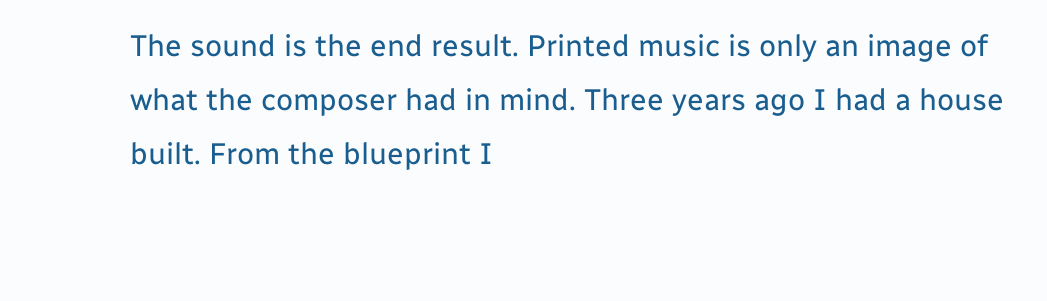The sound is the end result. Printed music is only an image of what the composer had in mind. Three years ago I had a house built. From the blueprint I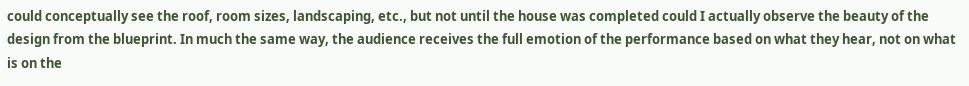could conceptually see the roof, room sizes, landscaping, etc., but not until the house was completed could I actually observe the beauty of the design from the blueprint. In much the same way, the audience receives the full emotion of the performance based on what they hear, not on what is on the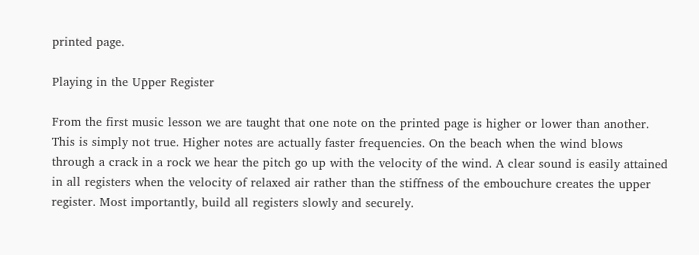printed page.

Playing in the Upper Register

From the first music lesson we are taught that one note on the printed page is higher or lower than another. This is simply not true. Higher notes are actually faster frequencies. On the beach when the wind blows through a crack in a rock we hear the pitch go up with the velocity of the wind. A clear sound is easily attained in all registers when the velocity of relaxed air rather than the stiffness of the embouchure creates the upper register. Most importantly, build all registers slowly and securely.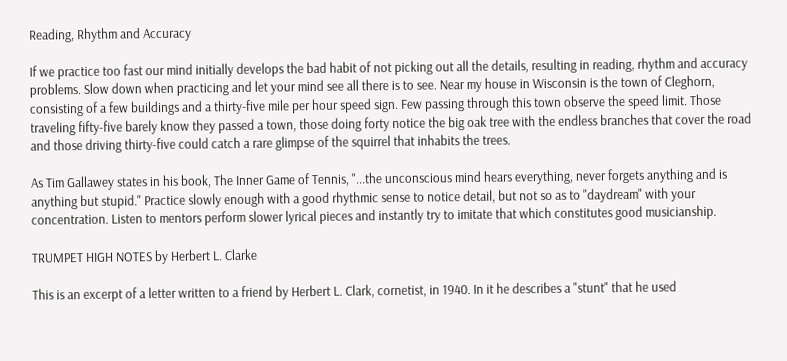Reading, Rhythm and Accuracy

If we practice too fast our mind initially develops the bad habit of not picking out all the details, resulting in reading, rhythm and accuracy problems. Slow down when practicing and let your mind see all there is to see. Near my house in Wisconsin is the town of Cleghorn, consisting of a few buildings and a thirty-five mile per hour speed sign. Few passing through this town observe the speed limit. Those traveling fifty-five barely know they passed a town, those doing forty notice the big oak tree with the endless branches that cover the road and those driving thirty-five could catch a rare glimpse of the squirrel that inhabits the trees.

As Tim Gallawey states in his book, The Inner Game of Tennis, "...the unconscious mind hears everything, never forgets anything and is anything but stupid." Practice slowly enough with a good rhythmic sense to notice detail, but not so as to "daydream" with your concentration. Listen to mentors perform slower lyrical pieces and instantly try to imitate that which constitutes good musicianship.

TRUMPET HIGH NOTES by Herbert L. Clarke

This is an excerpt of a letter written to a friend by Herbert L. Clark, cornetist, in 1940. In it he describes a "stunt" that he used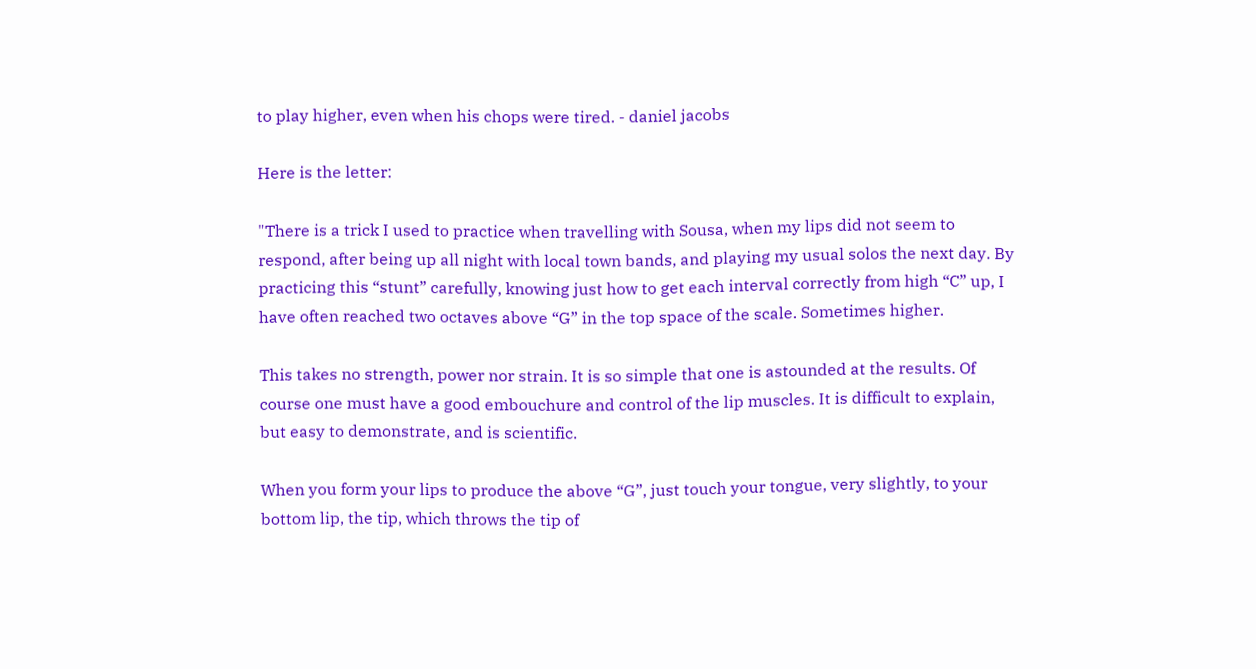to play higher, even when his chops were tired. - daniel jacobs

Here is the letter:

"There is a trick I used to practice when travelling with Sousa, when my lips did not seem to respond, after being up all night with local town bands, and playing my usual solos the next day. By practicing this “stunt” carefully, knowing just how to get each interval correctly from high “C” up, I have often reached two octaves above “G” in the top space of the scale. Sometimes higher.

This takes no strength, power nor strain. It is so simple that one is astounded at the results. Of course one must have a good embouchure and control of the lip muscles. It is difficult to explain, but easy to demonstrate, and is scientific.

When you form your lips to produce the above “G”, just touch your tongue, very slightly, to your bottom lip, the tip, which throws the tip of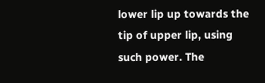lower lip up towards the tip of upper lip, using such power. The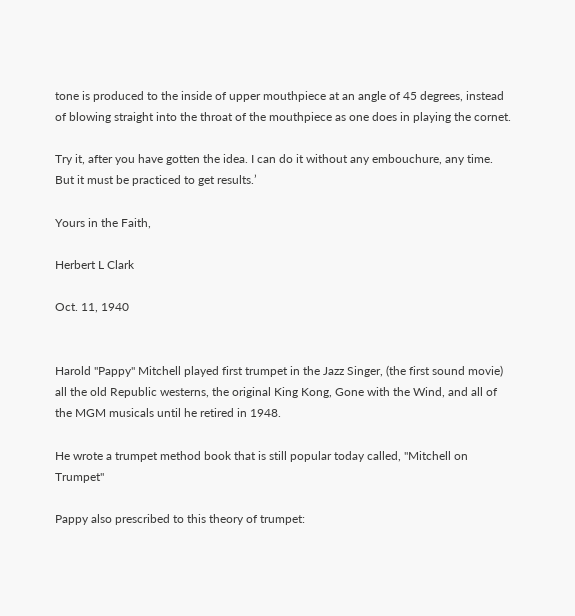tone is produced to the inside of upper mouthpiece at an angle of 45 degrees, instead of blowing straight into the throat of the mouthpiece as one does in playing the cornet.

Try it, after you have gotten the idea. I can do it without any embouchure, any time. But it must be practiced to get results.’

Yours in the Faith,

Herbert L Clark

Oct. 11, 1940


Harold "Pappy" Mitchell played first trumpet in the Jazz Singer, (the first sound movie) all the old Republic westerns, the original King Kong, Gone with the Wind, and all of the MGM musicals until he retired in 1948.

He wrote a trumpet method book that is still popular today called, "Mitchell on Trumpet"

Pappy also prescribed to this theory of trumpet: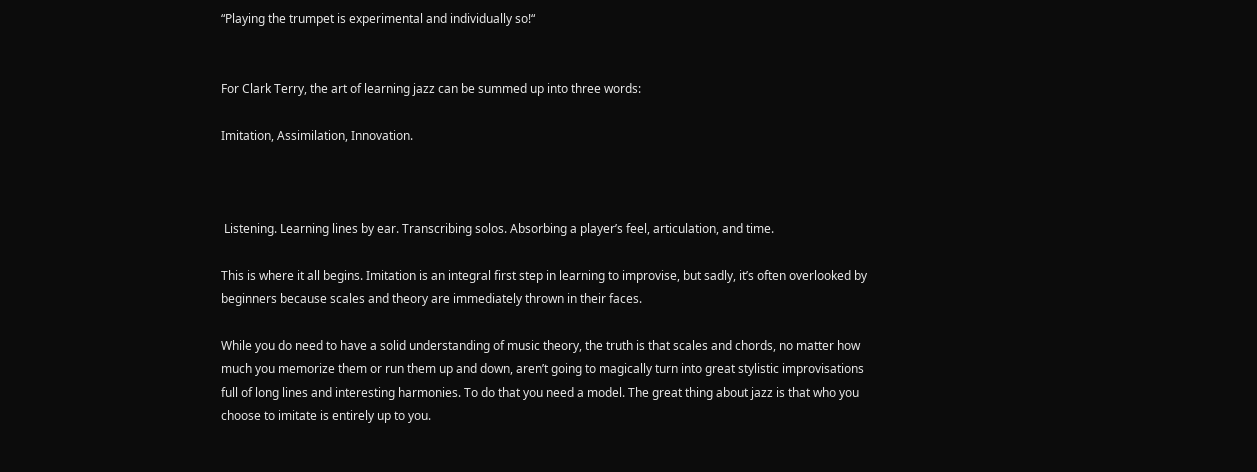“Playing the trumpet is experimental and individually so!“


For Clark Terry, the art of learning jazz can be summed up into three words:

Imitation, Assimilation, Innovation.



 Listening. Learning lines by ear. Transcribing solos. Absorbing a player’s feel, articulation, and time.

This is where it all begins. Imitation is an integral first step in learning to improvise, but sadly, it’s often overlooked by beginners because scales and theory are immediately thrown in their faces.

While you do need to have a solid understanding of music theory, the truth is that scales and chords, no matter how much you memorize them or run them up and down, aren’t going to magically turn into great stylistic improvisations full of long lines and interesting harmonies. To do that you need a model. The great thing about jazz is that who you choose to imitate is entirely up to you.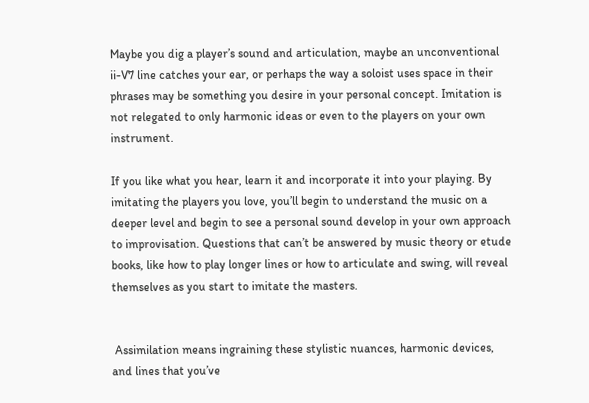Maybe you dig a player’s sound and articulation, maybe an unconventional ii-V7 line catches your ear, or perhaps the way a soloist uses space in their phrases may be something you desire in your personal concept. Imitation is not relegated to only harmonic ideas or even to the players on your own instrument.

If you like what you hear, learn it and incorporate it into your playing. By imitating the players you love, you’ll begin to understand the music on a deeper level and begin to see a personal sound develop in your own approach to improvisation. Questions that can’t be answered by music theory or etude books, like how to play longer lines or how to articulate and swing, will reveal themselves as you start to imitate the masters.


 Assimilation means ingraining these stylistic nuances, harmonic devices, and lines that you’ve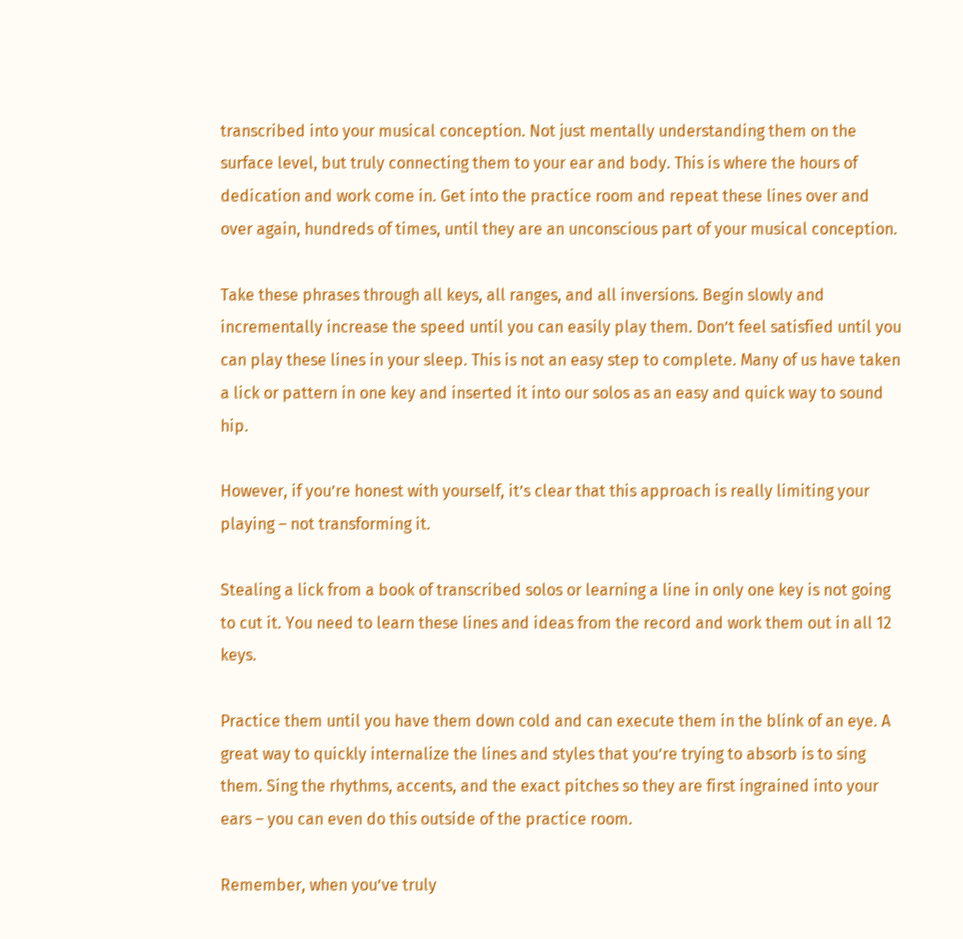transcribed into your musical conception. Not just mentally understanding them on the surface level, but truly connecting them to your ear and body. This is where the hours of dedication and work come in. Get into the practice room and repeat these lines over and over again, hundreds of times, until they are an unconscious part of your musical conception.

Take these phrases through all keys, all ranges, and all inversions. Begin slowly and incrementally increase the speed until you can easily play them. Don’t feel satisfied until you can play these lines in your sleep. This is not an easy step to complete. Many of us have taken a lick or pattern in one key and inserted it into our solos as an easy and quick way to sound hip.

However, if you’re honest with yourself, it’s clear that this approach is really limiting your playing – not transforming it.

Stealing a lick from a book of transcribed solos or learning a line in only one key is not going to cut it. You need to learn these lines and ideas from the record and work them out in all 12 keys.

Practice them until you have them down cold and can execute them in the blink of an eye. A great way to quickly internalize the lines and styles that you’re trying to absorb is to sing them. Sing the rhythms, accents, and the exact pitches so they are first ingrained into your ears – you can even do this outside of the practice room.

Remember, when you’ve truly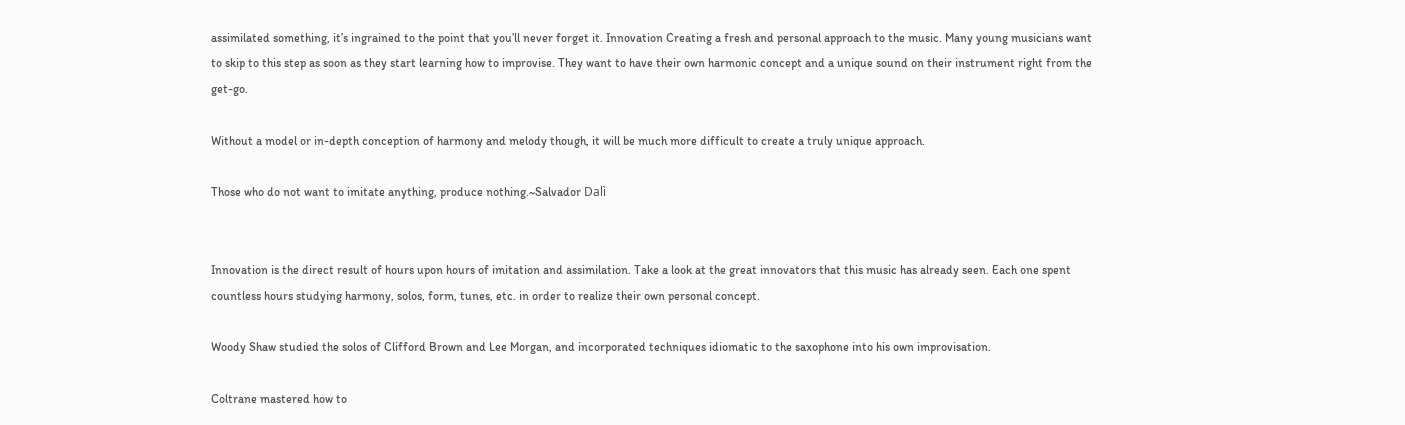assimilated something, it’s ingrained to the point that you’ll never forget it. Innovation Creating a fresh and personal approach to the music. Many young musicians want to skip to this step as soon as they start learning how to improvise. They want to have their own harmonic concept and a unique sound on their instrument right from the get-go.

Without a model or in-depth conception of harmony and melody though, it will be much more difficult to create a truly unique approach.

Those who do not want to imitate anything, produce nothing.~Salvador Dalì


Innovation is the direct result of hours upon hours of imitation and assimilation. Take a look at the great innovators that this music has already seen. Each one spent countless hours studying harmony, solos, form, tunes, etc. in order to realize their own personal concept.

Woody Shaw studied the solos of Clifford Brown and Lee Morgan, and incorporated techniques idiomatic to the saxophone into his own improvisation.

Coltrane mastered how to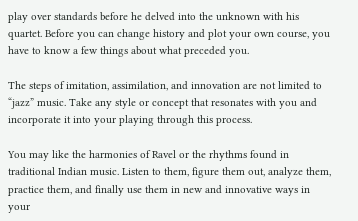play over standards before he delved into the unknown with his quartet. Before you can change history and plot your own course, you have to know a few things about what preceded you.

The steps of imitation, assimilation, and innovation are not limited to “jazz” music. Take any style or concept that resonates with you and incorporate it into your playing through this process.

You may like the harmonies of Ravel or the rhythms found in traditional Indian music. Listen to them, figure them out, analyze them, practice them, and finally use them in new and innovative ways in your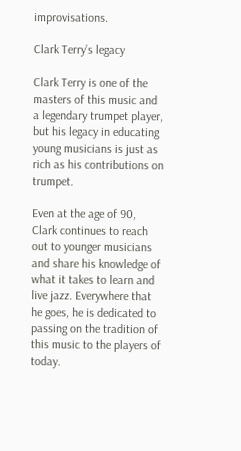improvisations.

Clark Terry’s legacy

Clark Terry is one of the masters of this music and a legendary trumpet player, but his legacy in educating young musicians is just as rich as his contributions on trumpet.

Even at the age of 90, Clark continues to reach out to younger musicians and share his knowledge of what it takes to learn and live jazz. Everywhere that he goes, he is dedicated to passing on the tradition of this music to the players of today.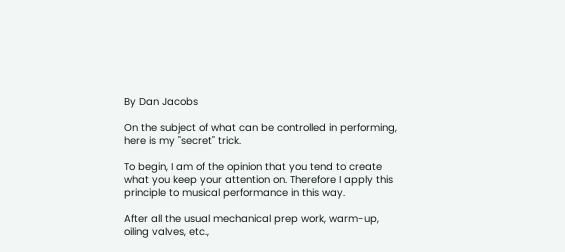By Dan Jacobs

On the subject of what can be controlled in performing, here is my "secret" trick.

To begin, I am of the opinion that you tend to create what you keep your attention on. Therefore I apply this principle to musical performance in this way.

After all the usual mechanical prep work, warm-up, oiling valves, etc.,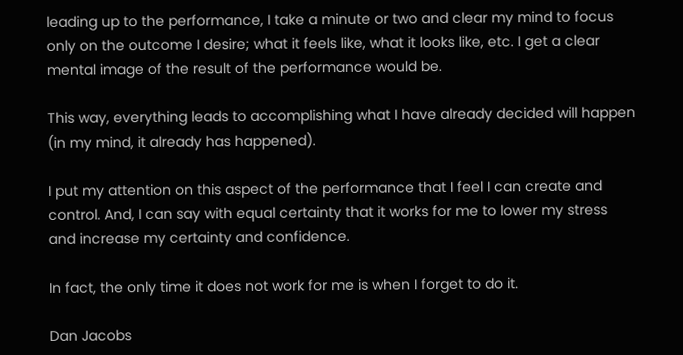leading up to the performance, I take a minute or two and clear my mind to focus only on the outcome I desire; what it feels like, what it looks like, etc. I get a clear mental image of the result of the performance would be.

This way, everything leads to accomplishing what I have already decided will happen (in my mind, it already has happened).

I put my attention on this aspect of the performance that I feel I can create and control. And, I can say with equal certainty that it works for me to lower my stress and increase my certainty and confidence.

In fact, the only time it does not work for me is when I forget to do it.

Dan Jacobs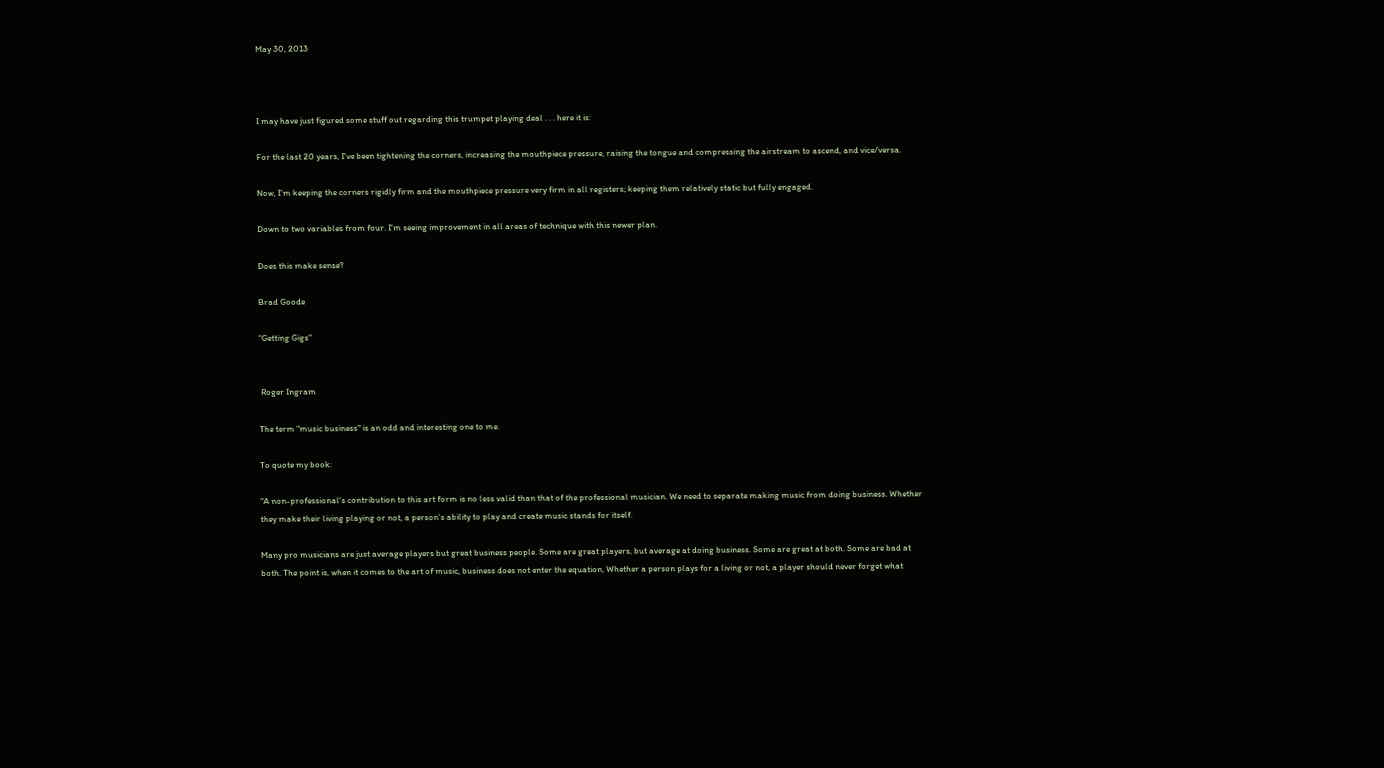May 30, 2013



I may have just figured some stuff out regarding this trumpet playing deal . . . here it is:

For the last 20 years, I've been tightening the corners, increasing the mouthpiece pressure, raising the tongue and compressing the airstream to ascend, and vice/versa.

Now, I'm keeping the corners rigidly firm and the mouthpiece pressure very firm in all registers; keeping them relatively static but fully engaged.

Down to two variables from four. I'm seeing improvement in all areas of technique with this newer plan.

Does this make sense?

Brad Goode

"Getting Gigs"


 Roger Ingram

The term "music business" is an odd and interesting one to me.

To quote my book:

"A non-professional's contribution to this art form is no less valid than that of the professional musician. We need to separate making music from doing business. Whether they make their living playing or not, a person's ability to play and create music stands for itself.

Many pro musicians are just average players but great business people. Some are great players, but average at doing business. Some are great at both. Some are bad at both. The point is, when it comes to the art of music, business does not enter the equation, Whether a person plays for a living or not, a player should never forget what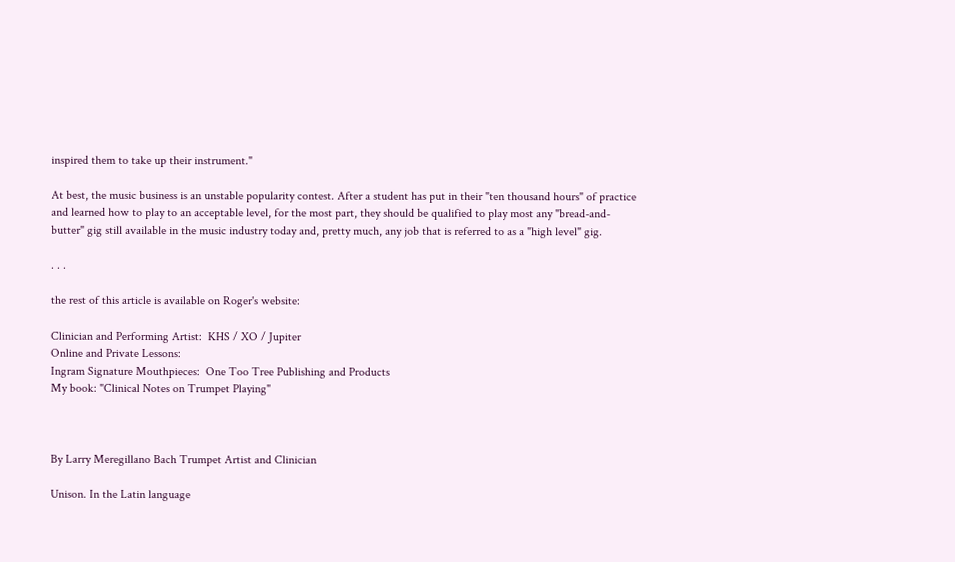inspired them to take up their instrument."

At best, the music business is an unstable popularity contest. After a student has put in their "ten thousand hours" of practice and learned how to play to an acceptable level, for the most part, they should be qualified to play most any "bread-and-butter" gig still available in the music industry today and, pretty much, any job that is referred to as a "high level" gig.

. . .

the rest of this article is available on Roger's website:

Clinician and Performing Artist:  KHS / XO / Jupiter
Online and Private Lessons:
Ingram Signature Mouthpieces:  One Too Tree Publishing and Products
My book: "Clinical Notes on Trumpet Playing"



By Larry Meregillano Bach Trumpet Artist and Clinician

Unison. In the Latin language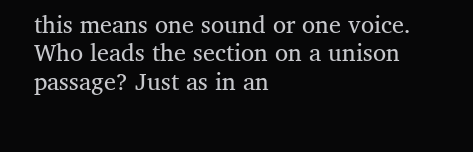this means one sound or one voice. Who leads the section on a unison passage? Just as in an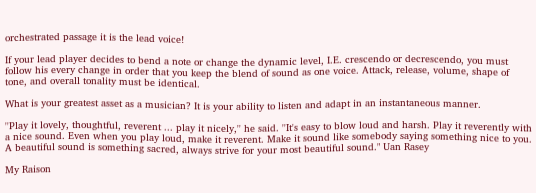orchestrated passage it is the lead voice!

If your lead player decides to bend a note or change the dynamic level, I.E. crescendo or decrescendo, you must follow his every change in order that you keep the blend of sound as one voice. Attack, release, volume, shape of tone, and overall tonality must be identical.

What is your greatest asset as a musician? It is your ability to listen and adapt in an instantaneous manner.

''Play it lovely, thoughtful, reverent ... play it nicely,'' he said. ''It's easy to blow loud and harsh. Play it reverently with a nice sound. Even when you play loud, make it reverent. Make it sound like somebody saying something nice to you. A beautiful sound is something sacred, always strive for your most beautiful sound." Uan Rasey

My Raison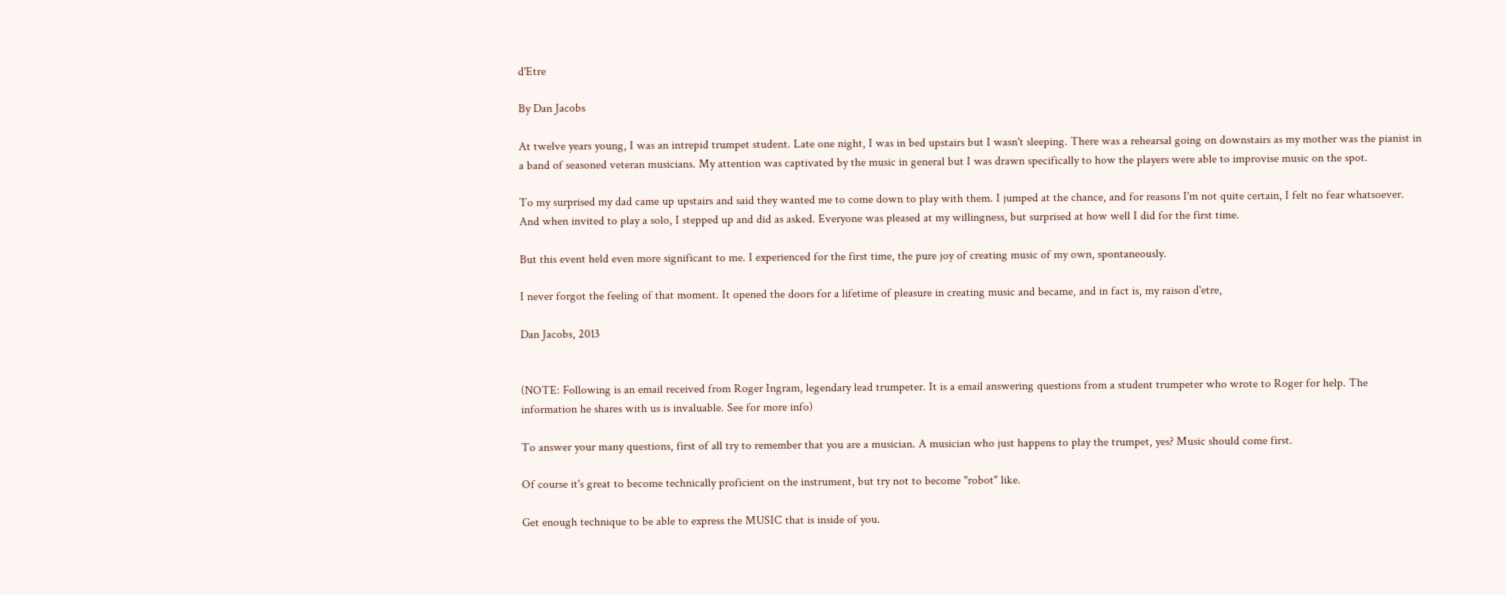d'Etre

By Dan Jacobs

At twelve years young, I was an intrepid trumpet student. Late one night, I was in bed upstairs but I wasn't sleeping. There was a rehearsal going on downstairs as my mother was the pianist in a band of seasoned veteran musicians. My attention was captivated by the music in general but I was drawn specifically to how the players were able to improvise music on the spot.

To my surprised my dad came up upstairs and said they wanted me to come down to play with them. I jumped at the chance, and for reasons I'm not quite certain, I felt no fear whatsoever. And when invited to play a solo, I stepped up and did as asked. Everyone was pleased at my willingness, but surprised at how well I did for the first time.

But this event held even more significant to me. I experienced for the first time, the pure joy of creating music of my own, spontaneously.

I never forgot the feeling of that moment. It opened the doors for a lifetime of pleasure in creating music and became, and in fact is, my raison d'etre,

Dan Jacobs, 2013


(NOTE: Following is an email received from Roger Ingram, legendary lead trumpeter. It is a email answering questions from a student trumpeter who wrote to Roger for help. The information he shares with us is invaluable. See for more info)

To answer your many questions, first of all try to remember that you are a musician. A musician who just happens to play the trumpet, yes? Music should come first.

Of course it's great to become technically proficient on the instrument, but try not to become "robot" like.

Get enough technique to be able to express the MUSIC that is inside of you.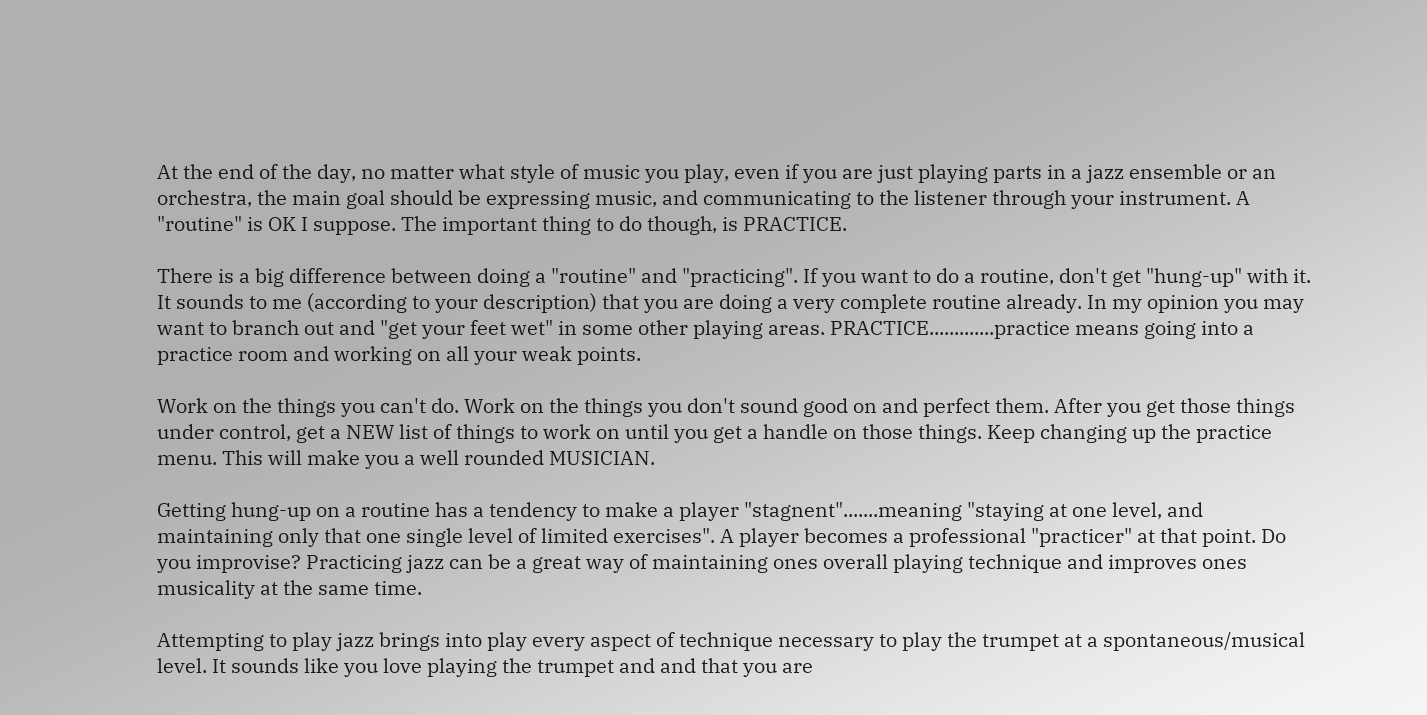At the end of the day, no matter what style of music you play, even if you are just playing parts in a jazz ensemble or an orchestra, the main goal should be expressing music, and communicating to the listener through your instrument. A "routine" is OK I suppose. The important thing to do though, is PRACTICE.

There is a big difference between doing a "routine" and "practicing". If you want to do a routine, don't get "hung-up" with it. It sounds to me (according to your description) that you are doing a very complete routine already. In my opinion you may want to branch out and "get your feet wet" in some other playing areas. PRACTICE.............practice means going into a practice room and working on all your weak points.

Work on the things you can't do. Work on the things you don't sound good on and perfect them. After you get those things under control, get a NEW list of things to work on until you get a handle on those things. Keep changing up the practice menu. This will make you a well rounded MUSICIAN.

Getting hung-up on a routine has a tendency to make a player "stagnent".......meaning "staying at one level, and maintaining only that one single level of limited exercises". A player becomes a professional "practicer" at that point. Do you improvise? Practicing jazz can be a great way of maintaining ones overall playing technique and improves ones musicality at the same time.

Attempting to play jazz brings into play every aspect of technique necessary to play the trumpet at a spontaneous/musical level. It sounds like you love playing the trumpet and and that you are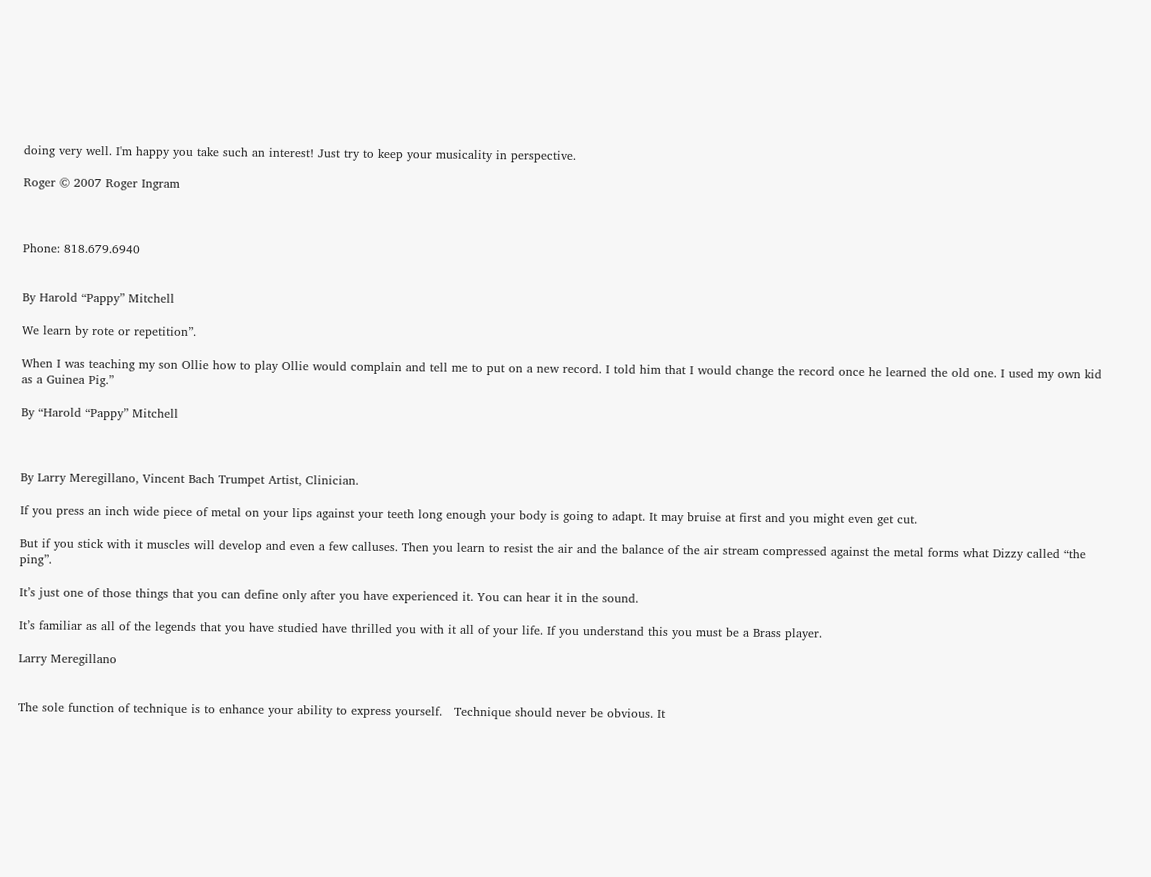doing very well. I'm happy you take such an interest! Just try to keep your musicality in perspective.

Roger © 2007 Roger Ingram



Phone: 818.679.6940


By Harold “Pappy” Mitchell

We learn by rote or repetition”.

When I was teaching my son Ollie how to play Ollie would complain and tell me to put on a new record. I told him that I would change the record once he learned the old one. I used my own kid as a Guinea Pig.”

By “Harold “Pappy” Mitchell



By Larry Meregillano, Vincent Bach Trumpet Artist, Clinician.

If you press an inch wide piece of metal on your lips against your teeth long enough your body is going to adapt. It may bruise at first and you might even get cut.

But if you stick with it muscles will develop and even a few calluses. Then you learn to resist the air and the balance of the air stream compressed against the metal forms what Dizzy called “the ping”.

It’s just one of those things that you can define only after you have experienced it. You can hear it in the sound.

It’s familiar as all of the legends that you have studied have thrilled you with it all of your life. If you understand this you must be a Brass player.

Larry Meregillano


The sole function of technique is to enhance your ability to express yourself.   Technique should never be obvious. It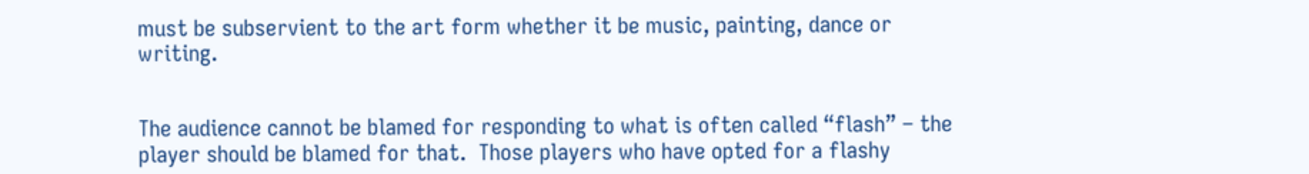must be subservient to the art form whether it be music, painting, dance or writing.


The audience cannot be blamed for responding to what is often called “flash” – the player should be blamed for that.  Those players who have opted for a flashy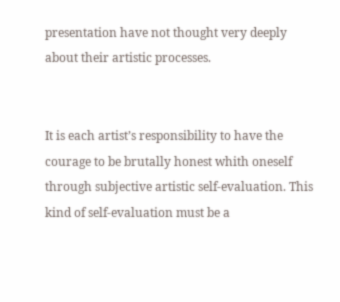presentation have not thought very deeply about their artistic processes.


It is each artist’s responsibility to have the courage to be brutally honest whith oneself through subjective artistic self-evaluation. This kind of self-evaluation must be a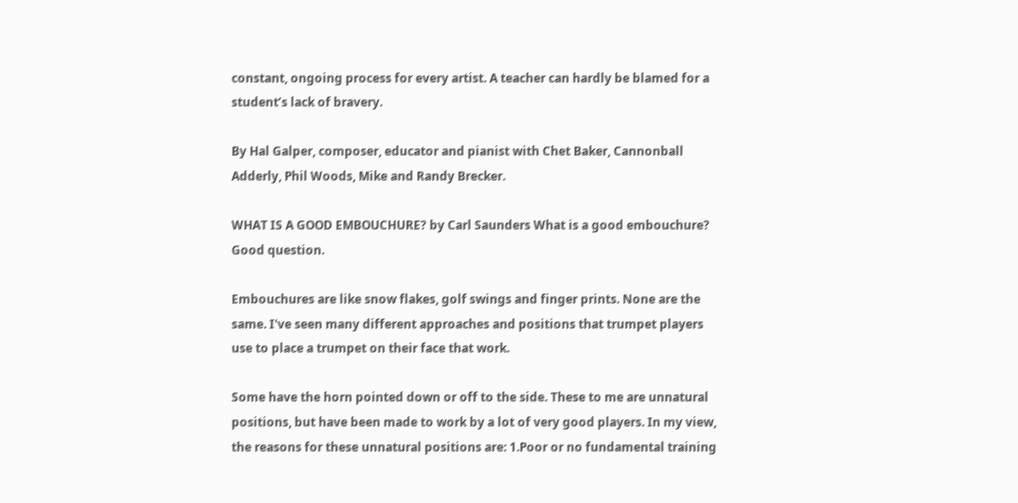constant, ongoing process for every artist. A teacher can hardly be blamed for a student’s lack of bravery.

By Hal Galper, composer, educator and pianist with Chet Baker, Cannonball Adderly, Phil Woods, Mike and Randy Brecker.

WHAT IS A GOOD EMBOUCHURE? by Carl Saunders What is a good embouchure? Good question.

Embouchures are like snow flakes, golf swings and finger prints. None are the same. I've seen many different approaches and positions that trumpet players use to place a trumpet on their face that work.

Some have the horn pointed down or off to the side. These to me are unnatural positions, but have been made to work by a lot of very good players. In my view, the reasons for these unnatural positions are: 1.Poor or no fundamental training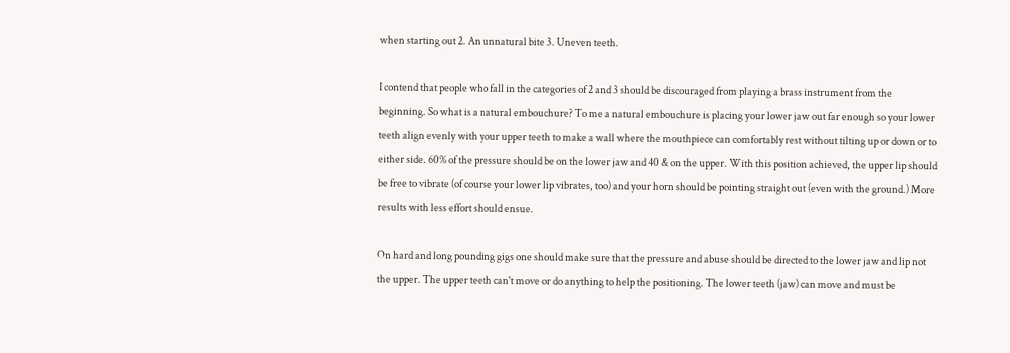when starting out 2. An unnatural bite 3. Uneven teeth.

I contend that people who fall in the categories of 2 and 3 should be discouraged from playing a brass instrument from the beginning. So what is a natural embouchure? To me a natural embouchure is placing your lower jaw out far enough so your lower teeth align evenly with your upper teeth to make a wall where the mouthpiece can comfortably rest without tilting up or down or to either side. 60% of the pressure should be on the lower jaw and 40 & on the upper. With this position achieved, the upper lip should be free to vibrate (of course your lower lip vibrates, too) and your horn should be pointing straight out (even with the ground.) More results with less effort should ensue.

On hard and long pounding gigs one should make sure that the pressure and abuse should be directed to the lower jaw and lip not the upper. The upper teeth can't move or do anything to help the positioning. The lower teeth (jaw) can move and must be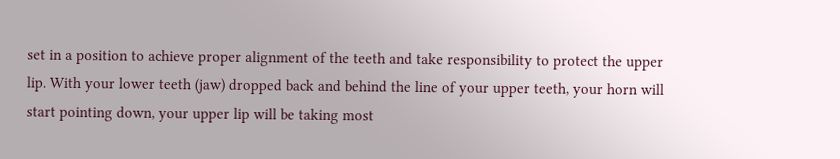set in a position to achieve proper alignment of the teeth and take responsibility to protect the upper lip. With your lower teeth (jaw) dropped back and behind the line of your upper teeth, your horn will start pointing down, your upper lip will be taking most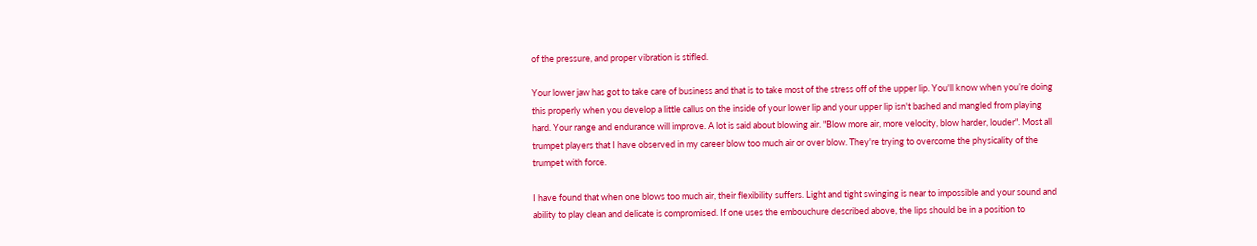of the pressure, and proper vibration is stifled.

Your lower jaw has got to take care of business and that is to take most of the stress off of the upper lip. You'll know when you’re doing this properly when you develop a little callus on the inside of your lower lip and your upper lip isn't bashed and mangled from playing hard. Your range and endurance will improve. A lot is said about blowing air. "Blow more air, more velocity, blow harder, louder". Most all trumpet players that I have observed in my career blow too much air or over blow. They're trying to overcome the physicality of the trumpet with force.

I have found that when one blows too much air, their flexibility suffers. Light and tight swinging is near to impossible and your sound and ability to play clean and delicate is compromised. If one uses the embouchure described above, the lips should be in a position to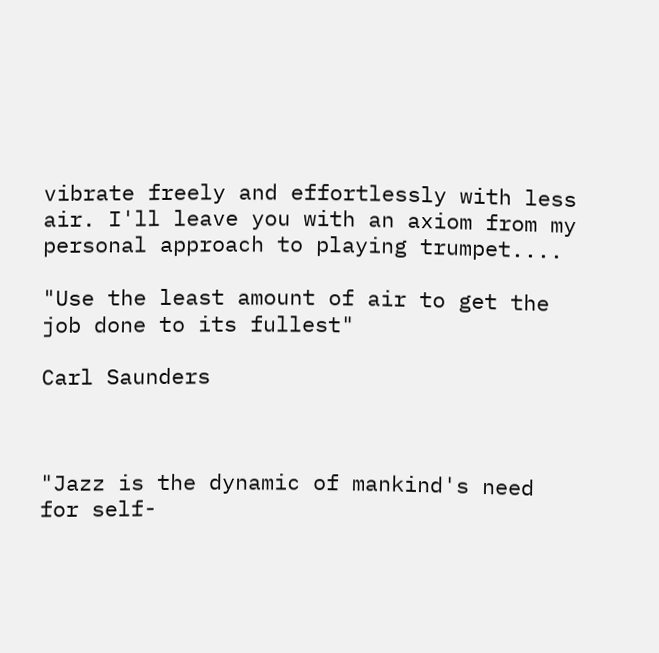vibrate freely and effortlessly with less air. I'll leave you with an axiom from my personal approach to playing trumpet....

"Use the least amount of air to get the job done to its fullest"

Carl Saunders



"Jazz is the dynamic of mankind's need for self-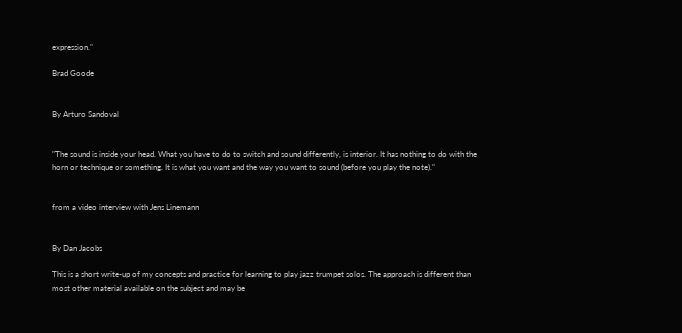expression."

Brad Goode


By Arturo Sandoval


"The sound is inside your head. What you have to do to switch and sound differently, is interior. It has nothing to do with the horn or technique or something. It is what you want and the way you want to sound (before you play the note)."


from a video interview with Jens Linemann


By Dan Jacobs

This is a short write-up of my concepts and practice for learning to play jazz trumpet solos. The approach is different than most other material available on the subject and may be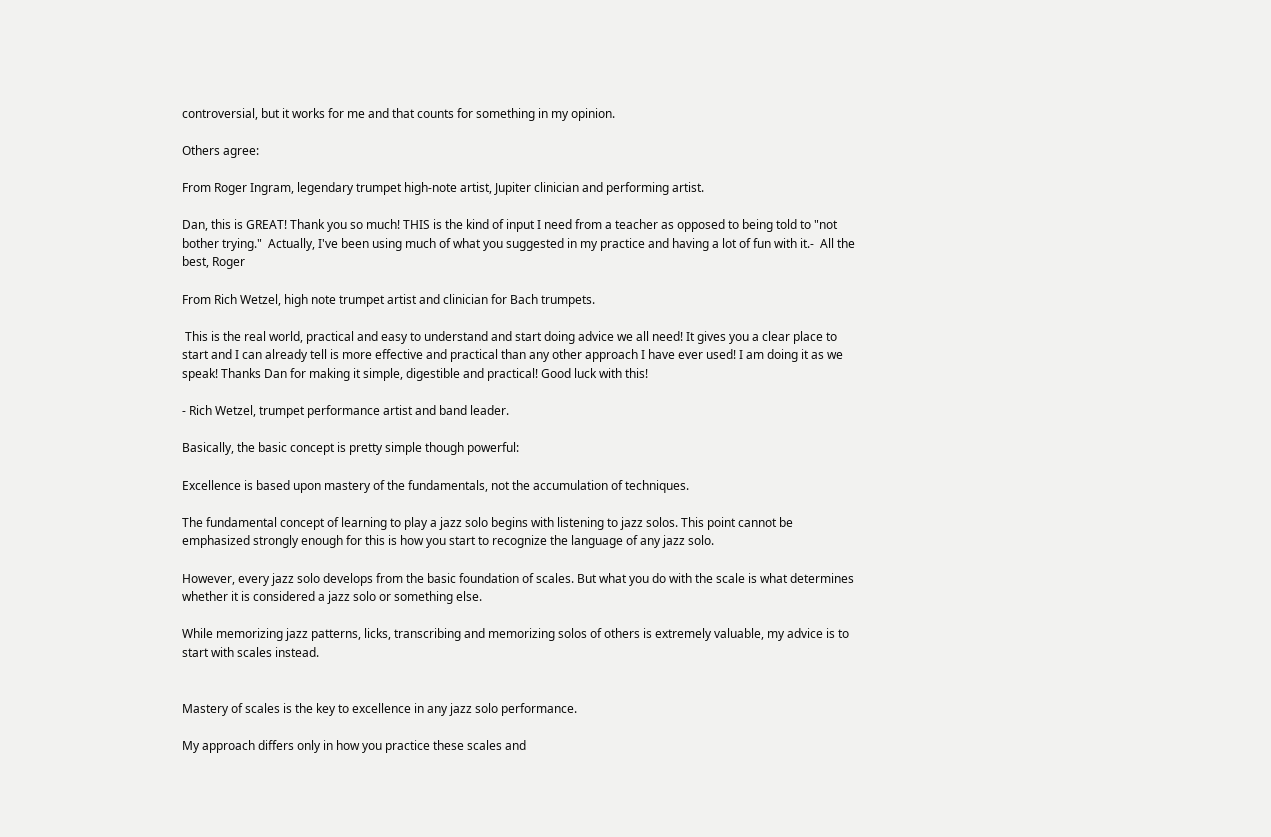controversial, but it works for me and that counts for something in my opinion.

Others agree:

From Roger Ingram, legendary trumpet high-note artist, Jupiter clinician and performing artist.

Dan, this is GREAT! Thank you so much! THIS is the kind of input I need from a teacher as opposed to being told to "not bother trying."  Actually, I've been using much of what you suggested in my practice and having a lot of fun with it.-  All the best, Roger

From Rich Wetzel, high note trumpet artist and clinician for Bach trumpets.

 This is the real world, practical and easy to understand and start doing advice we all need! It gives you a clear place to start and I can already tell is more effective and practical than any other approach I have ever used! I am doing it as we speak! Thanks Dan for making it simple, digestible and practical! Good luck with this!

- Rich Wetzel, trumpet performance artist and band leader.

Basically, the basic concept is pretty simple though powerful:

Excellence is based upon mastery of the fundamentals, not the accumulation of techniques.

The fundamental concept of learning to play a jazz solo begins with listening to jazz solos. This point cannot be emphasized strongly enough for this is how you start to recognize the language of any jazz solo.

However, every jazz solo develops from the basic foundation of scales. But what you do with the scale is what determines whether it is considered a jazz solo or something else.

While memorizing jazz patterns, licks, transcribing and memorizing solos of others is extremely valuable, my advice is to start with scales instead.


Mastery of scales is the key to excellence in any jazz solo performance.

My approach differs only in how you practice these scales and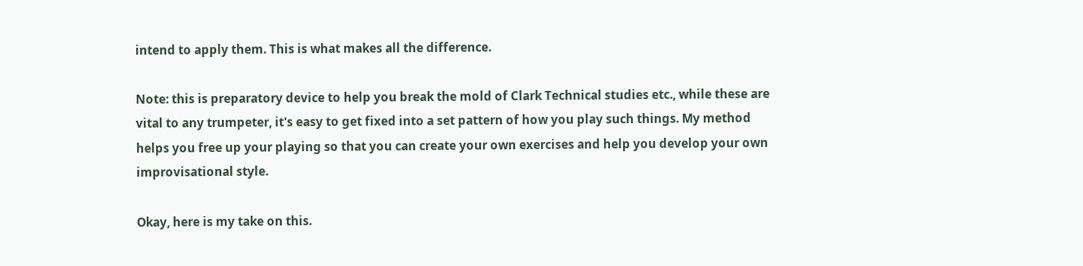intend to apply them. This is what makes all the difference.

Note: this is preparatory device to help you break the mold of Clark Technical studies etc., while these are vital to any trumpeter, it's easy to get fixed into a set pattern of how you play such things. My method helps you free up your playing so that you can create your own exercises and help you develop your own improvisational style.

Okay, here is my take on this.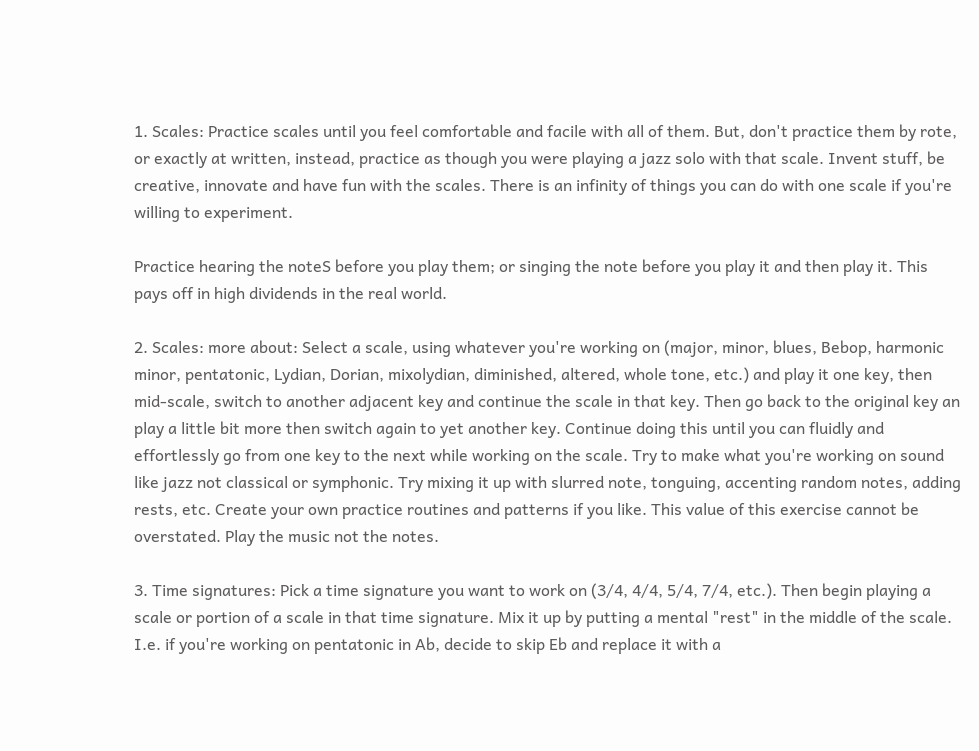1. Scales: Practice scales until you feel comfortable and facile with all of them. But, don't practice them by rote, or exactly at written, instead, practice as though you were playing a jazz solo with that scale. Invent stuff, be creative, innovate and have fun with the scales. There is an infinity of things you can do with one scale if you're willing to experiment.

Practice hearing the noteS before you play them; or singing the note before you play it and then play it. This pays off in high dividends in the real world.

2. Scales: more about: Select a scale, using whatever you're working on (major, minor, blues, Bebop, harmonic minor, pentatonic, Lydian, Dorian, mixolydian, diminished, altered, whole tone, etc.) and play it one key, then mid-scale, switch to another adjacent key and continue the scale in that key. Then go back to the original key an play a little bit more then switch again to yet another key. Continue doing this until you can fluidly and effortlessly go from one key to the next while working on the scale. Try to make what you're working on sound like jazz not classical or symphonic. Try mixing it up with slurred note, tonguing, accenting random notes, adding rests, etc. Create your own practice routines and patterns if you like. This value of this exercise cannot be overstated. Play the music not the notes.

3. Time signatures: Pick a time signature you want to work on (3/4, 4/4, 5/4, 7/4, etc.). Then begin playing a scale or portion of a scale in that time signature. Mix it up by putting a mental "rest" in the middle of the scale. I.e. if you're working on pentatonic in Ab, decide to skip Eb and replace it with a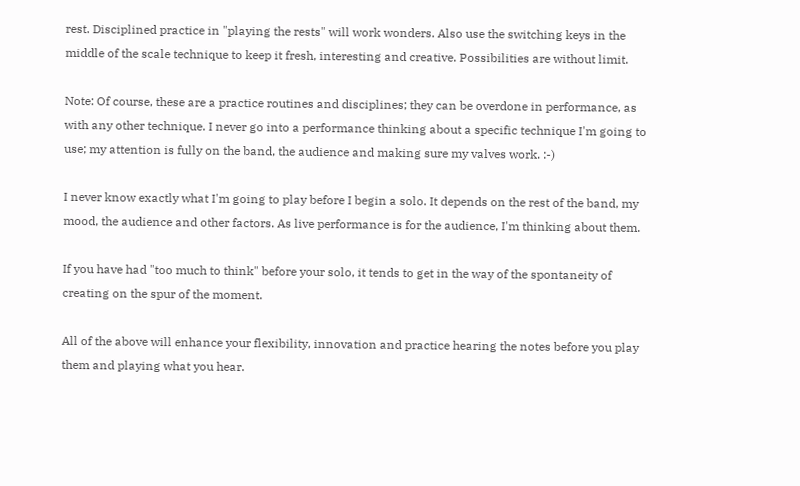rest. Disciplined practice in "playing the rests" will work wonders. Also use the switching keys in the middle of the scale technique to keep it fresh, interesting and creative. Possibilities are without limit.

Note: Of course, these are a practice routines and disciplines; they can be overdone in performance, as with any other technique. I never go into a performance thinking about a specific technique I'm going to use; my attention is fully on the band, the audience and making sure my valves work. :-)

I never know exactly what I'm going to play before I begin a solo. It depends on the rest of the band, my mood, the audience and other factors. As live performance is for the audience, I'm thinking about them.

If you have had "too much to think" before your solo, it tends to get in the way of the spontaneity of creating on the spur of the moment.

All of the above will enhance your flexibility, innovation and practice hearing the notes before you play them and playing what you hear.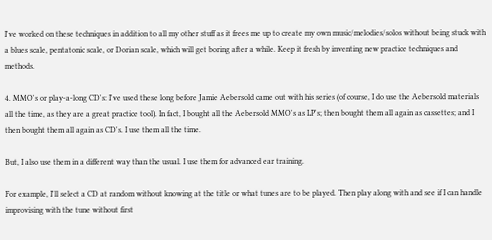I've worked on these techniques in addition to all my other stuff as it frees me up to create my own music/melodies/solos without being stuck with a blues scale, pentatonic scale, or Dorian scale, which will get boring after a while. Keep it fresh by inventing new practice techniques and methods.

4. MMO's or play-a-long CD's: I've used these long before Jamie Aebersold came out with his series (of course, I do use the Aebersold materials all the time, as they are a great practice tool). In fact, I bought all the Aebersold MMO's as LP's; then bought them all again as cassettes; and I then bought them all again as CD's. I use them all the time.

But, I also use them in a different way than the usual. I use them for advanced ear training.

For example, I'll select a CD at random without knowing at the title or what tunes are to be played. Then play along with and see if I can handle improvising with the tune without first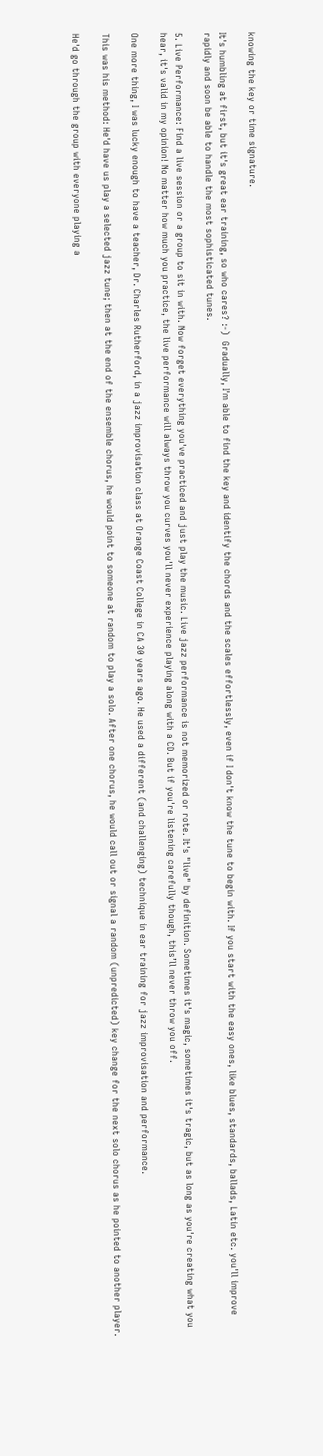knowing the key or time signature.

It's humbling at first, but it's great ear training, so who cares? :-)  Gradually, I'm able to find the key and identify the chords and the scales effortlessly, even if I don't know the tune to begin with. If you start with the easy ones, like blues, standards, ballads, Latin etc. you'll improve rapidly and soon be able to handle the most sophisticated tunes.

5. Live Performance: Find a live session or a group to sit in with. Now forget everything you've practiced and just play the music. Live jazz performance is not memorized or rote. It's "live" by definition. Sometimes it's magic, sometimes it's tragic, but as long as you're creating what you hear, it's valid in my opinion! No matter how much you practice, the live performance will always throw you curves you'll never experience playing along with a CD. But if you're listening carefully though, this’ll never throw you off.

One more thing, I was lucky enough to have a teacher, Dr. Charles Rutherford, in a jazz improvisation class at Orange Coast College in CA 30 years ago. He used a different (and challenging) technique in ear training for jazz improvisation and performance.

This was his method: He'd have us play a selected jazz tune; then at the end of the ensemble chorus, he would point to someone at random to play a solo. After one chorus, he would call out or signal a random (unpredicted) key change for the next solo chorus as he pointed to another player.

He'd go through the group with everyone playing a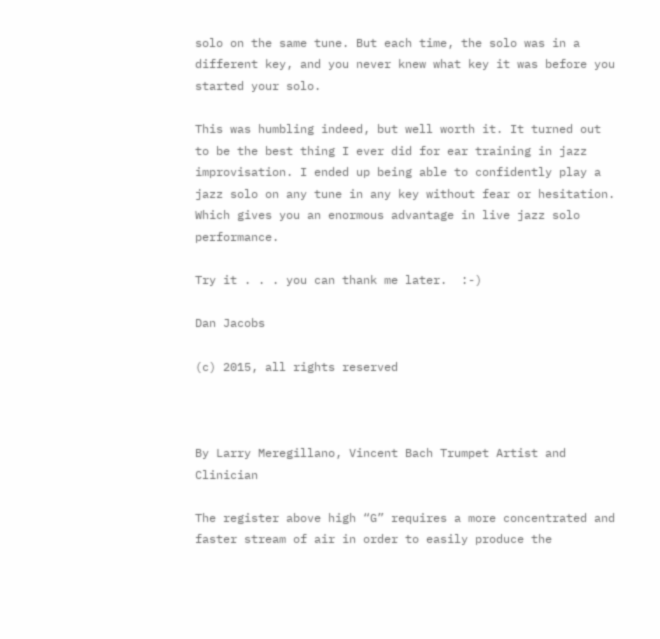solo on the same tune. But each time, the solo was in a different key, and you never knew what key it was before you started your solo.

This was humbling indeed, but well worth it. It turned out to be the best thing I ever did for ear training in jazz improvisation. I ended up being able to confidently play a jazz solo on any tune in any key without fear or hesitation. Which gives you an enormous advantage in live jazz solo performance.

Try it . . . you can thank me later.  :-)

Dan Jacobs

(c) 2015, all rights reserved



By Larry Meregillano, Vincent Bach Trumpet Artist and Clinician

The register above high “G” requires a more concentrated and faster stream of air in order to easily produce the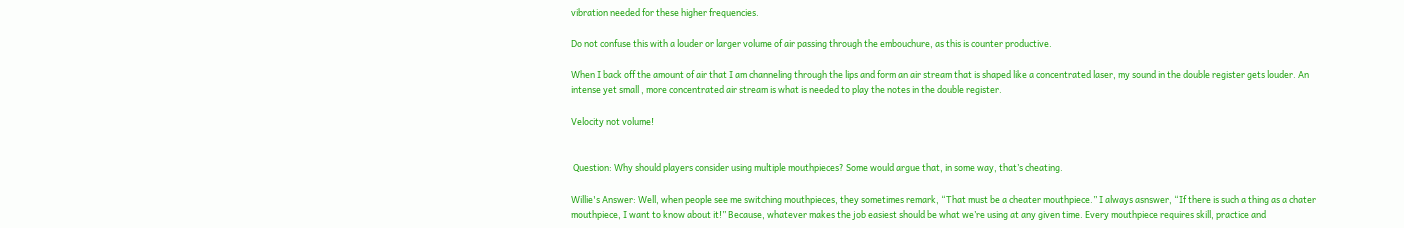vibration needed for these higher frequencies.

Do not confuse this with a louder or larger volume of air passing through the embouchure, as this is counter productive.

When I back off the amount of air that I am channeling through the lips and form an air stream that is shaped like a concentrated laser, my sound in the double register gets louder. An intense yet small , more concentrated air stream is what is needed to play the notes in the double register.

Velocity not volume!


 Question: Why should players consider using multiple mouthpieces? Some would argue that, in some way, that’s cheating.

Willie's Answer: Well, when people see me switching mouthpieces, they sometimes remark, “That must be a cheater mouthpiece.” I always asnswer, “If there is such a thing as a chater mouthpiece, I want to know about it!” Because, whatever makes the job easiest should be what we’re using at any given time. Every mouthpiece requires skill, practice and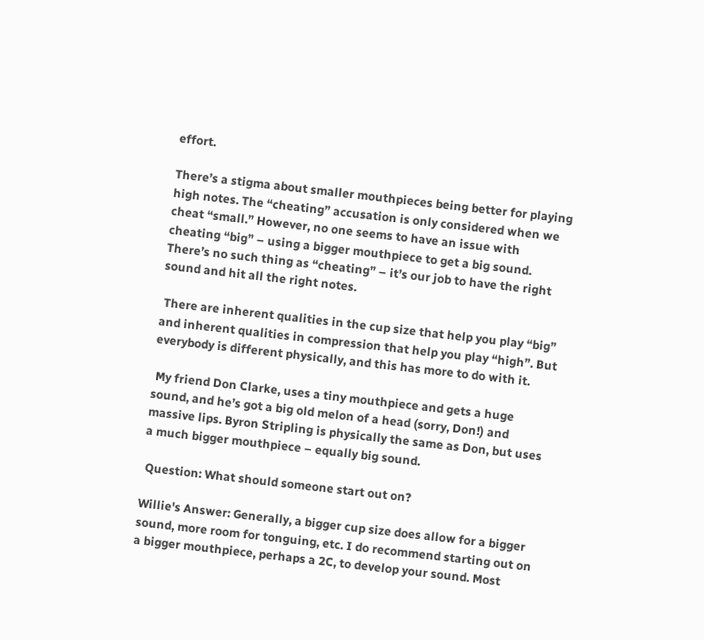effort.

There’s a stigma about smaller mouthpieces being better for playing high notes. The “cheating” accusation is only considered when we cheat “small.” However, no one seems to have an issue with cheating “big” – using a bigger mouthpiece to get a big sound. There’s no such thing as “cheating” – it’s our job to have the right sound and hit all the right notes.

 There are inherent qualities in the cup size that help you play “big” and inherent qualities in compression that help you play “high”. But everybody is different physically, and this has more to do with it.

 My friend Don Clarke, uses a tiny mouthpiece and gets a huge sound, and he’s got a big old melon of a head (sorry, Don!) and massive lips. Byron Stripling is physically the same as Don, but uses a much bigger mouthpiece – equally big sound.

 Question: What should someone start out on?

Willie's Answer: Generally, a bigger cup size does allow for a bigger sound, more room for tonguing, etc. I do recommend starting out on a bigger mouthpiece, perhaps a 2C, to develop your sound. Most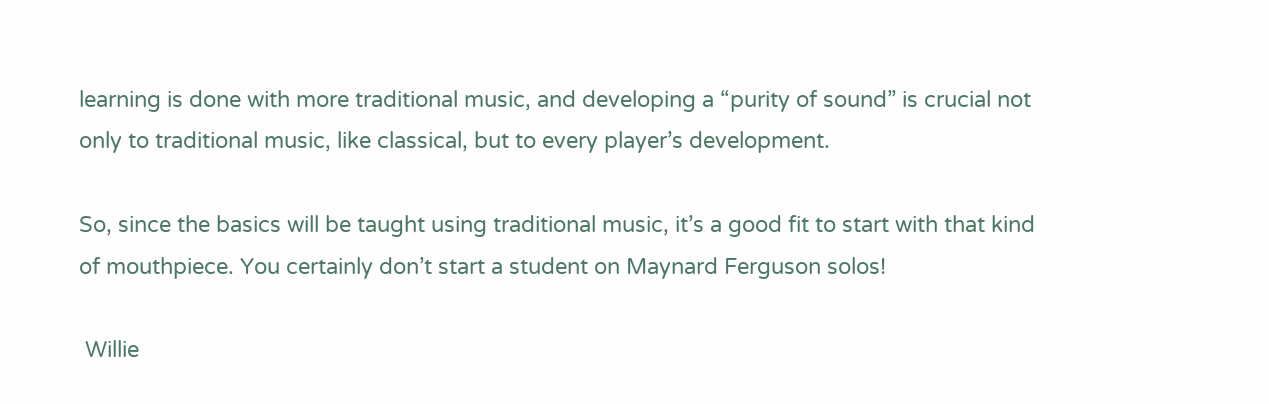learning is done with more traditional music, and developing a “purity of sound” is crucial not only to traditional music, like classical, but to every player’s development.

So, since the basics will be taught using traditional music, it’s a good fit to start with that kind of mouthpiece. You certainly don’t start a student on Maynard Ferguson solos!

 Willie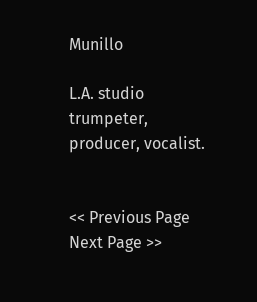Munillo

L.A. studio trumpeter, producer, vocalist.


<< Previous Page    Next Page >>